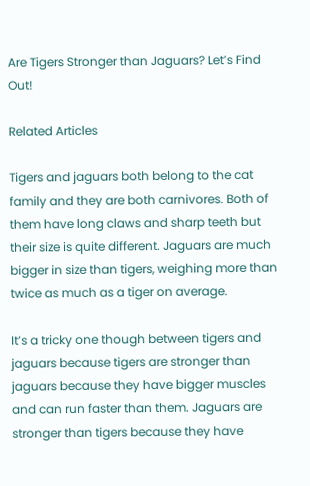Are Tigers Stronger than Jaguars? Let’s Find Out!

Related Articles

Tigers and jaguars both belong to the cat family and they are both carnivores. Both of them have long claws and sharp teeth but their size is quite different. Jaguars are much bigger in size than tigers, weighing more than twice as much as a tiger on average.

It’s a tricky one though between tigers and jaguars because tigers are stronger than jaguars because they have bigger muscles and can run faster than them. Jaguars are stronger than tigers because they have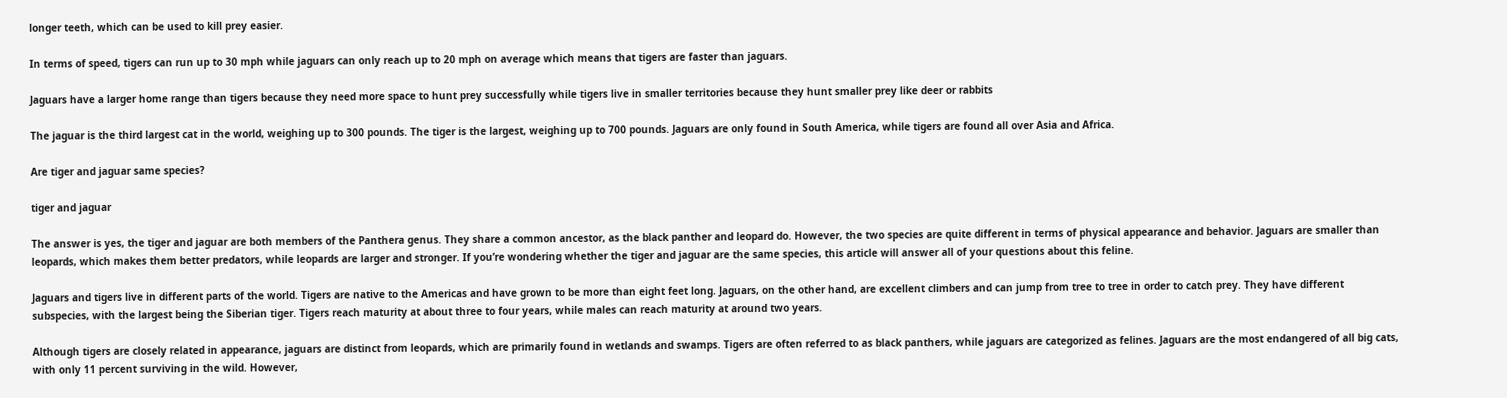longer teeth, which can be used to kill prey easier.

In terms of speed, tigers can run up to 30 mph while jaguars can only reach up to 20 mph on average which means that tigers are faster than jaguars.

Jaguars have a larger home range than tigers because they need more space to hunt prey successfully while tigers live in smaller territories because they hunt smaller prey like deer or rabbits

The jaguar is the third largest cat in the world, weighing up to 300 pounds. The tiger is the largest, weighing up to 700 pounds. Jaguars are only found in South America, while tigers are found all over Asia and Africa.

Are tiger and jaguar same species?

tiger and jaguar

The answer is yes, the tiger and jaguar are both members of the Panthera genus. They share a common ancestor, as the black panther and leopard do. However, the two species are quite different in terms of physical appearance and behavior. Jaguars are smaller than leopards, which makes them better predators, while leopards are larger and stronger. If you’re wondering whether the tiger and jaguar are the same species, this article will answer all of your questions about this feline.

Jaguars and tigers live in different parts of the world. Tigers are native to the Americas and have grown to be more than eight feet long. Jaguars, on the other hand, are excellent climbers and can jump from tree to tree in order to catch prey. They have different subspecies, with the largest being the Siberian tiger. Tigers reach maturity at about three to four years, while males can reach maturity at around two years.

Although tigers are closely related in appearance, jaguars are distinct from leopards, which are primarily found in wetlands and swamps. Tigers are often referred to as black panthers, while jaguars are categorized as felines. Jaguars are the most endangered of all big cats, with only 11 percent surviving in the wild. However,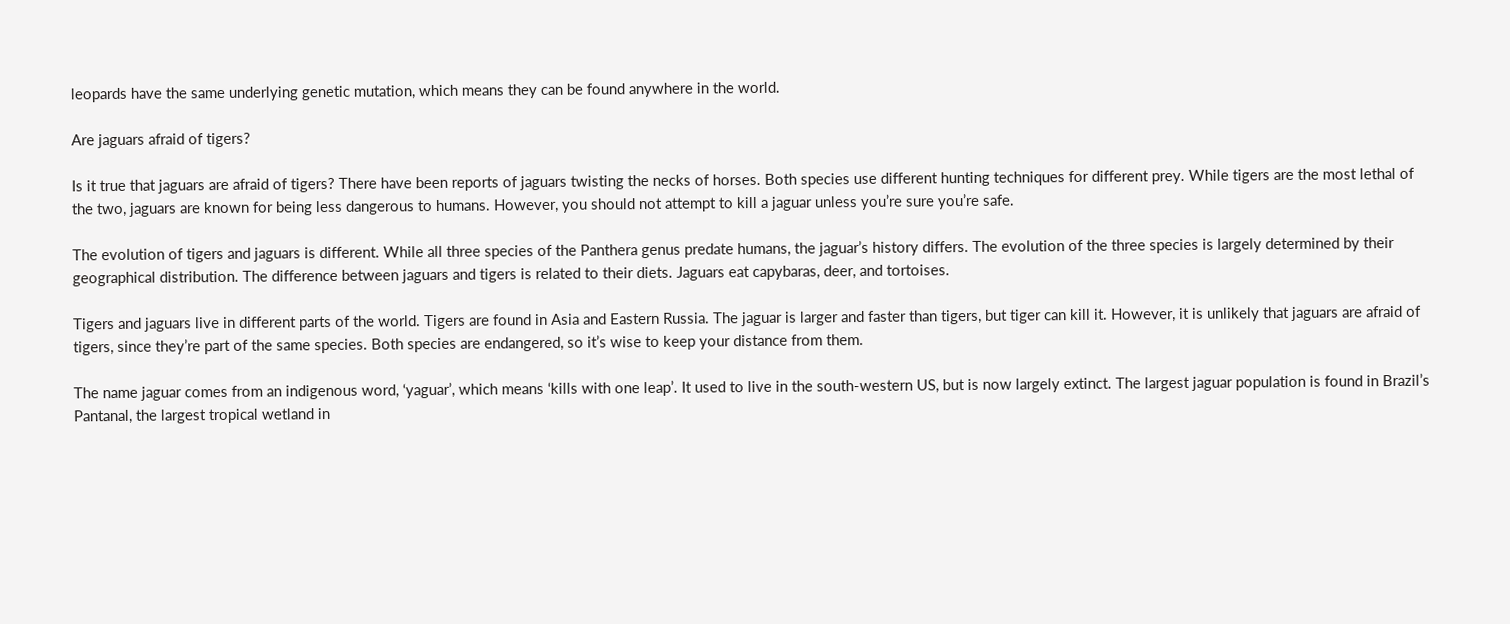leopards have the same underlying genetic mutation, which means they can be found anywhere in the world.

Are jaguars afraid of tigers?

Is it true that jaguars are afraid of tigers? There have been reports of jaguars twisting the necks of horses. Both species use different hunting techniques for different prey. While tigers are the most lethal of the two, jaguars are known for being less dangerous to humans. However, you should not attempt to kill a jaguar unless you’re sure you’re safe.

The evolution of tigers and jaguars is different. While all three species of the Panthera genus predate humans, the jaguar’s history differs. The evolution of the three species is largely determined by their geographical distribution. The difference between jaguars and tigers is related to their diets. Jaguars eat capybaras, deer, and tortoises.

Tigers and jaguars live in different parts of the world. Tigers are found in Asia and Eastern Russia. The jaguar is larger and faster than tigers, but tiger can kill it. However, it is unlikely that jaguars are afraid of tigers, since they’re part of the same species. Both species are endangered, so it’s wise to keep your distance from them.

The name jaguar comes from an indigenous word, ‘yaguar’, which means ‘kills with one leap’. It used to live in the south-western US, but is now largely extinct. The largest jaguar population is found in Brazil’s Pantanal, the largest tropical wetland in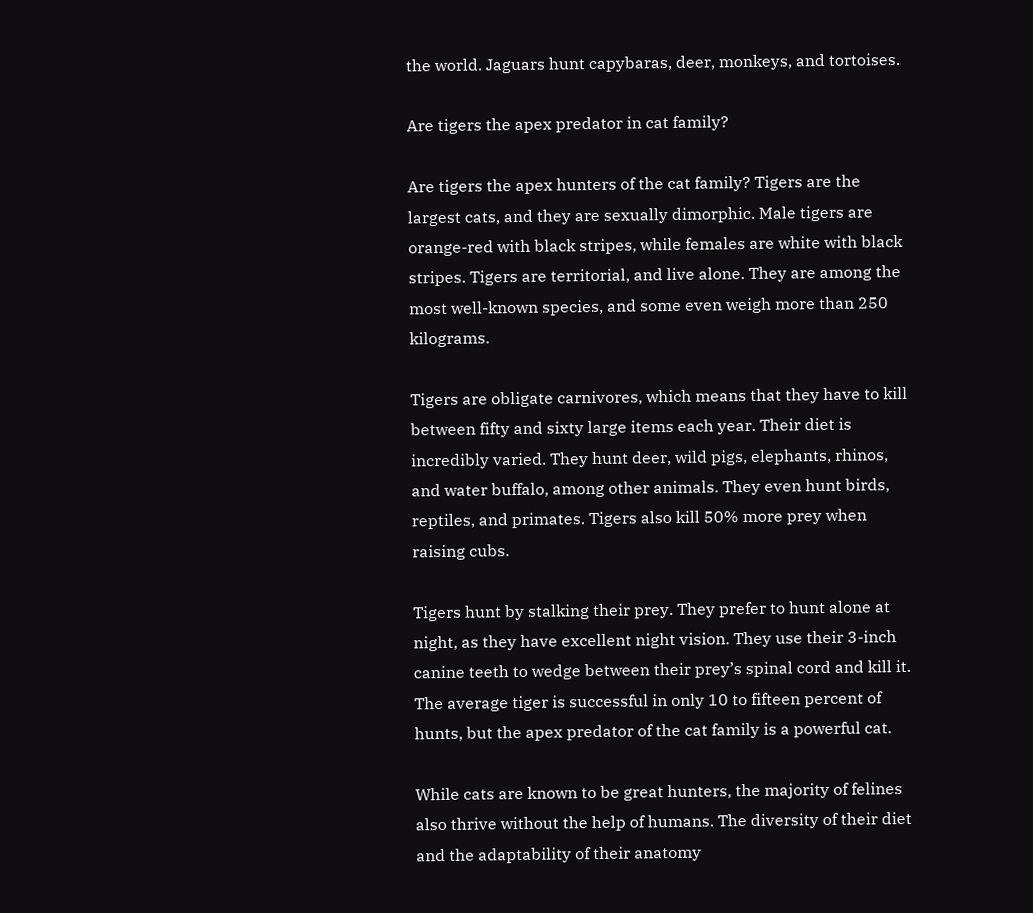the world. Jaguars hunt capybaras, deer, monkeys, and tortoises.

Are tigers the apex predator in cat family?

Are tigers the apex hunters of the cat family? Tigers are the largest cats, and they are sexually dimorphic. Male tigers are orange-red with black stripes, while females are white with black stripes. Tigers are territorial, and live alone. They are among the most well-known species, and some even weigh more than 250 kilograms.

Tigers are obligate carnivores, which means that they have to kill between fifty and sixty large items each year. Their diet is incredibly varied. They hunt deer, wild pigs, elephants, rhinos, and water buffalo, among other animals. They even hunt birds, reptiles, and primates. Tigers also kill 50% more prey when raising cubs.

Tigers hunt by stalking their prey. They prefer to hunt alone at night, as they have excellent night vision. They use their 3-inch canine teeth to wedge between their prey’s spinal cord and kill it. The average tiger is successful in only 10 to fifteen percent of hunts, but the apex predator of the cat family is a powerful cat.

While cats are known to be great hunters, the majority of felines also thrive without the help of humans. The diversity of their diet and the adaptability of their anatomy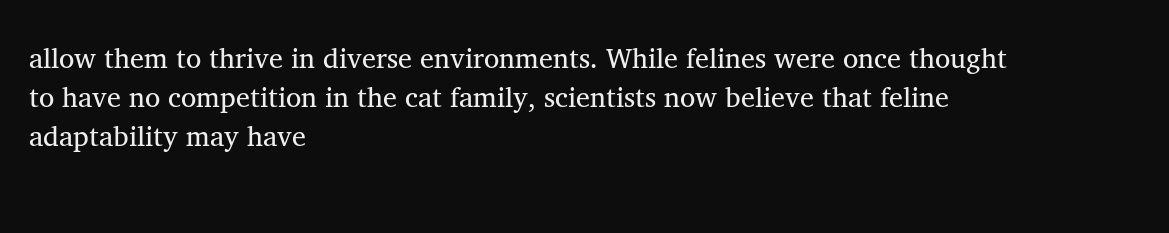allow them to thrive in diverse environments. While felines were once thought to have no competition in the cat family, scientists now believe that feline adaptability may have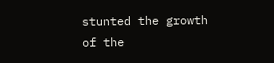stunted the growth of the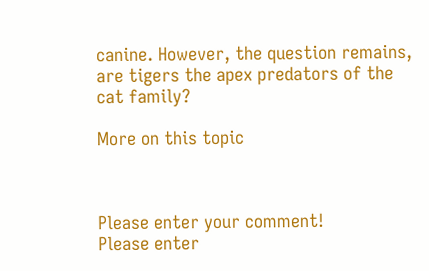canine. However, the question remains, are tigers the apex predators of the cat family?

More on this topic



Please enter your comment!
Please enter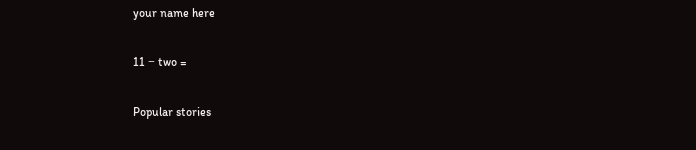your name here

11 − two =

Popular stories